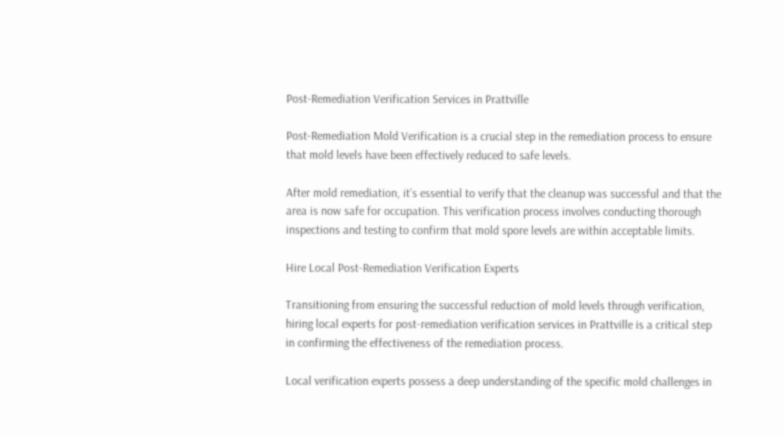Post-Remediation Verification Services in Prattville

Post-Remediation Mold Verification is a crucial step in the remediation process to ensure that mold levels have been effectively reduced to safe levels.

After mold remediation, it’s essential to verify that the cleanup was successful and that the area is now safe for occupation. This verification process involves conducting thorough inspections and testing to confirm that mold spore levels are within acceptable limits.

Hire Local Post-Remediation Verification Experts

Transitioning from ensuring the successful reduction of mold levels through verification, hiring local experts for post-remediation verification services in Prattville is a critical step in confirming the effectiveness of the remediation process.

Local verification experts possess a deep understanding of the specific mold challenges in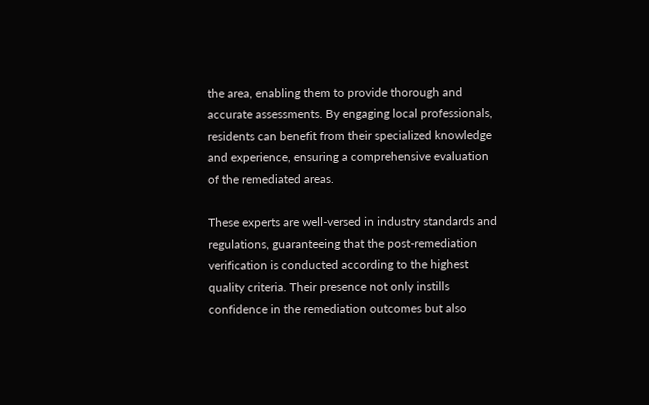the area, enabling them to provide thorough and accurate assessments. By engaging local professionals, residents can benefit from their specialized knowledge and experience, ensuring a comprehensive evaluation of the remediated areas.

These experts are well-versed in industry standards and regulations, guaranteeing that the post-remediation verification is conducted according to the highest quality criteria. Their presence not only instills confidence in the remediation outcomes but also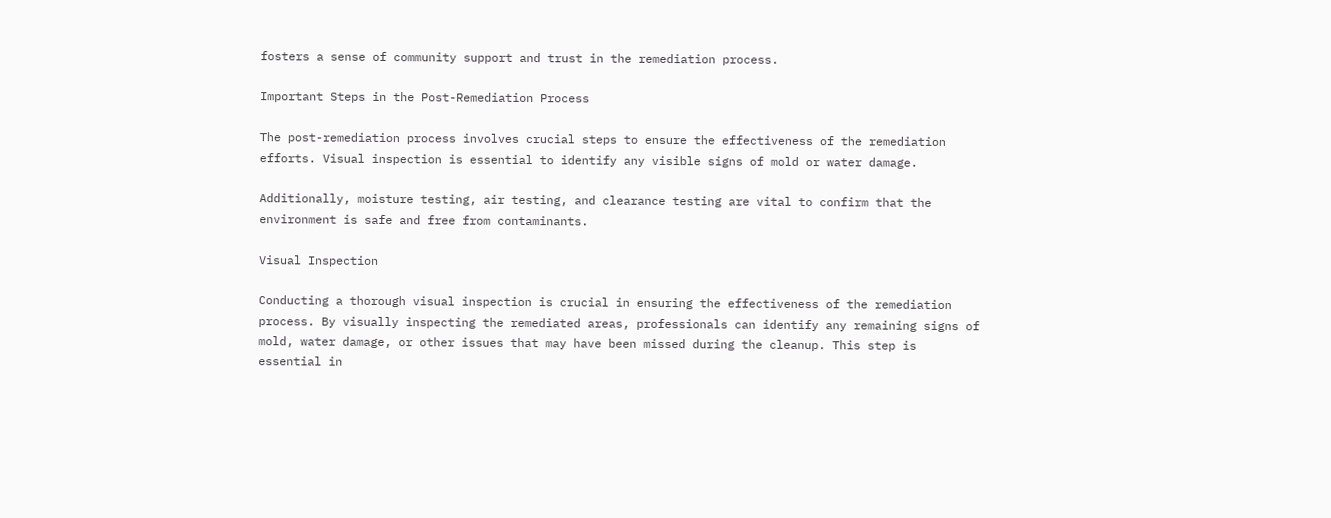fosters a sense of community support and trust in the remediation process.

Important Steps in the Post-Remediation Process

The post-remediation process involves crucial steps to ensure the effectiveness of the remediation efforts. Visual inspection is essential to identify any visible signs of mold or water damage.

Additionally, moisture testing, air testing, and clearance testing are vital to confirm that the environment is safe and free from contaminants.

Visual Inspection

Conducting a thorough visual inspection is crucial in ensuring the effectiveness of the remediation process. By visually inspecting the remediated areas, professionals can identify any remaining signs of mold, water damage, or other issues that may have been missed during the cleanup. This step is essential in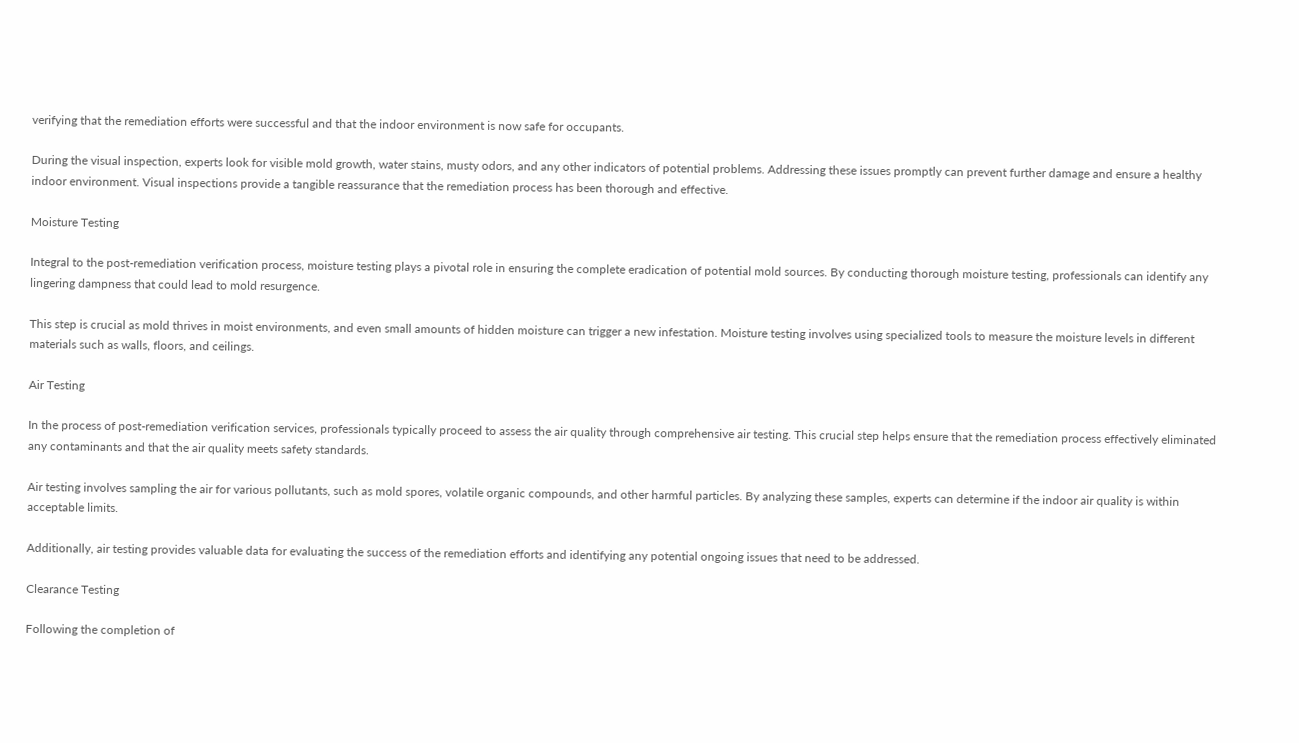verifying that the remediation efforts were successful and that the indoor environment is now safe for occupants.

During the visual inspection, experts look for visible mold growth, water stains, musty odors, and any other indicators of potential problems. Addressing these issues promptly can prevent further damage and ensure a healthy indoor environment. Visual inspections provide a tangible reassurance that the remediation process has been thorough and effective.

Moisture Testing

Integral to the post-remediation verification process, moisture testing plays a pivotal role in ensuring the complete eradication of potential mold sources. By conducting thorough moisture testing, professionals can identify any lingering dampness that could lead to mold resurgence.

This step is crucial as mold thrives in moist environments, and even small amounts of hidden moisture can trigger a new infestation. Moisture testing involves using specialized tools to measure the moisture levels in different materials such as walls, floors, and ceilings.

Air Testing

In the process of post-remediation verification services, professionals typically proceed to assess the air quality through comprehensive air testing. This crucial step helps ensure that the remediation process effectively eliminated any contaminants and that the air quality meets safety standards.

Air testing involves sampling the air for various pollutants, such as mold spores, volatile organic compounds, and other harmful particles. By analyzing these samples, experts can determine if the indoor air quality is within acceptable limits.

Additionally, air testing provides valuable data for evaluating the success of the remediation efforts and identifying any potential ongoing issues that need to be addressed.

Clearance Testing

Following the completion of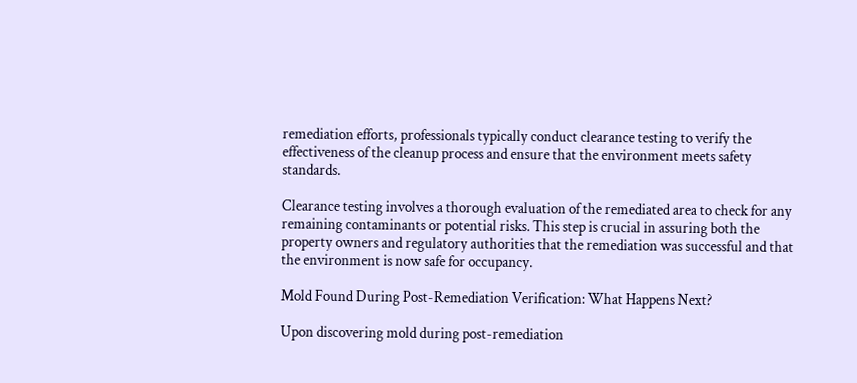remediation efforts, professionals typically conduct clearance testing to verify the effectiveness of the cleanup process and ensure that the environment meets safety standards.

Clearance testing involves a thorough evaluation of the remediated area to check for any remaining contaminants or potential risks. This step is crucial in assuring both the property owners and regulatory authorities that the remediation was successful and that the environment is now safe for occupancy.

Mold Found During Post-Remediation Verification: What Happens Next?

Upon discovering mold during post-remediation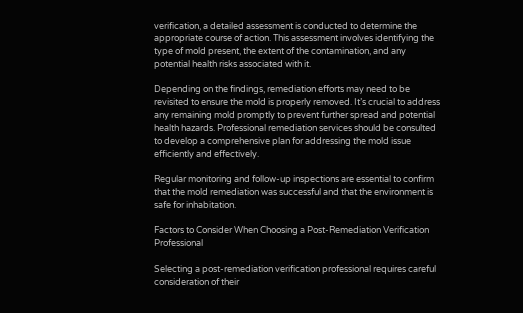verification, a detailed assessment is conducted to determine the appropriate course of action. This assessment involves identifying the type of mold present, the extent of the contamination, and any potential health risks associated with it.

Depending on the findings, remediation efforts may need to be revisited to ensure the mold is properly removed. It’s crucial to address any remaining mold promptly to prevent further spread and potential health hazards. Professional remediation services should be consulted to develop a comprehensive plan for addressing the mold issue efficiently and effectively.

Regular monitoring and follow-up inspections are essential to confirm that the mold remediation was successful and that the environment is safe for inhabitation.

Factors to Consider When Choosing a Post-Remediation Verification Professional

Selecting a post-remediation verification professional requires careful consideration of their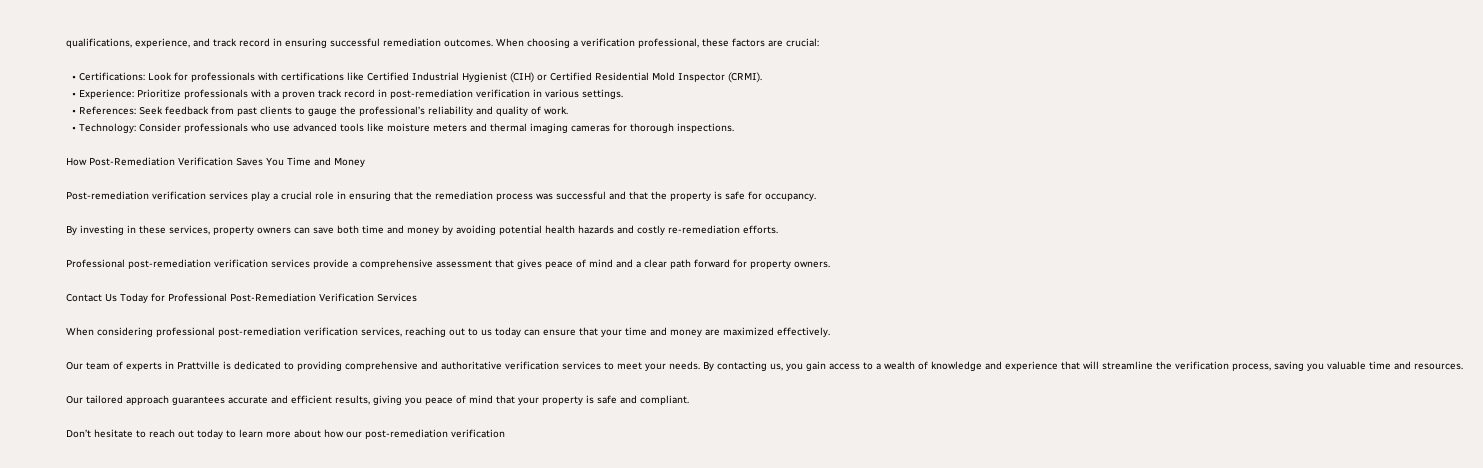qualifications, experience, and track record in ensuring successful remediation outcomes. When choosing a verification professional, these factors are crucial:

  • Certifications: Look for professionals with certifications like Certified Industrial Hygienist (CIH) or Certified Residential Mold Inspector (CRMI).
  • Experience: Prioritize professionals with a proven track record in post-remediation verification in various settings.
  • References: Seek feedback from past clients to gauge the professional’s reliability and quality of work.
  • Technology: Consider professionals who use advanced tools like moisture meters and thermal imaging cameras for thorough inspections.

How Post-Remediation Verification Saves You Time and Money

Post-remediation verification services play a crucial role in ensuring that the remediation process was successful and that the property is safe for occupancy.

By investing in these services, property owners can save both time and money by avoiding potential health hazards and costly re-remediation efforts.

Professional post-remediation verification services provide a comprehensive assessment that gives peace of mind and a clear path forward for property owners.

Contact Us Today for Professional Post-Remediation Verification Services

When considering professional post-remediation verification services, reaching out to us today can ensure that your time and money are maximized effectively.

Our team of experts in Prattville is dedicated to providing comprehensive and authoritative verification services to meet your needs. By contacting us, you gain access to a wealth of knowledge and experience that will streamline the verification process, saving you valuable time and resources.

Our tailored approach guarantees accurate and efficient results, giving you peace of mind that your property is safe and compliant.

Don’t hesitate to reach out today to learn more about how our post-remediation verification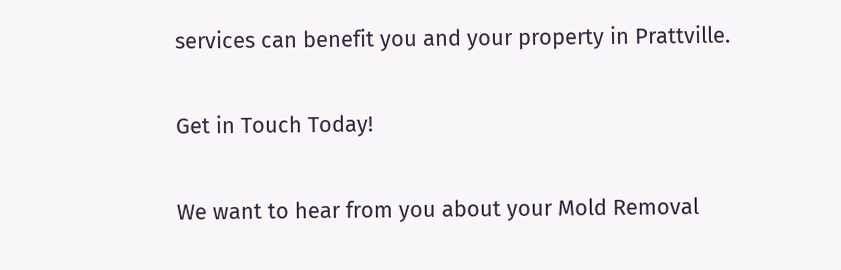services can benefit you and your property in Prattville.

Get in Touch Today!

We want to hear from you about your Mold Removal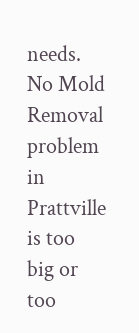needs. No Mold Removal problem in Prattville is too big or too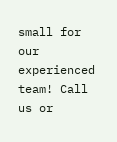small for our experienced team! Call us or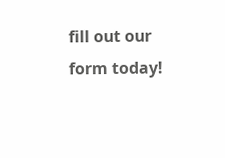fill out our form today!